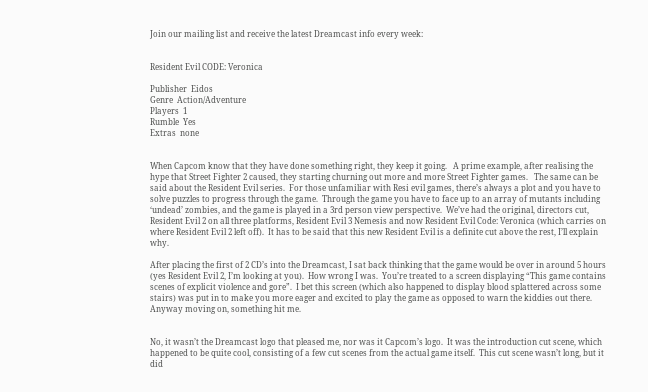Join our mailing list and receive the latest Dreamcast info every week:


Resident Evil CODE: Veronica

Publisher  Eidos
Genre  Action/Adventure
Players  1
Rumble  Yes
Extras  none


When Capcom know that they have done something right, they keep it going.   A prime example, after realising the hype that Street Fighter 2 caused, they starting churning out more and more Street Fighter games.   The same can be said about the Resident Evil series.  For those unfamiliar with Resi evil games, there’s always a plot and you have to solve puzzles to progress through the game.  Through the game you have to face up to an array of mutants including ‘undead’ zombies, and the game is played in a 3rd person view perspective.  We’ve had the original, directors cut, Resident Evil 2 on all three platforms, Resident Evil 3 Nemesis and now Resident Evil Code: Veronica (which carries on where Resident Evil 2 left off).  It has to be said that this new Resident Evil is a definite cut above the rest, I’ll explain why.

After placing the first of 2 CD’s into the Dreamcast, I sat back thinking that the game would be over in around 5 hours (yes Resident Evil 2, I’m looking at you).  How wrong I was.  You’re treated to a screen displaying “This game contains scenes of explicit violence and gore”.  I bet this screen (which also happened to display blood splattered across some stairs) was put in to make you more eager and excited to play the game as opposed to warn the kiddies out there.  Anyway moving on, something hit me.


No, it wasn’t the Dreamcast logo that pleased me, nor was it Capcom’s logo.  It was the introduction cut scene, which happened to be quite cool, consisting of a few cut scenes from the actual game itself.  This cut scene wasn’t long, but it did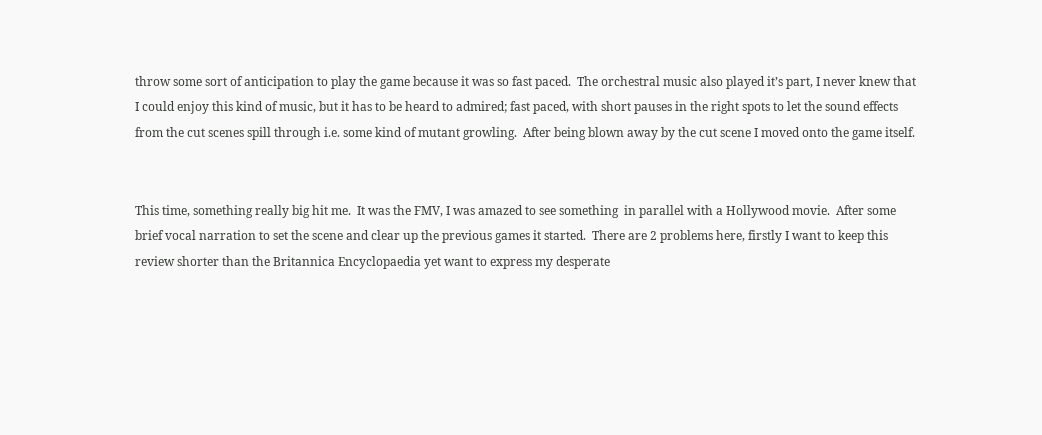throw some sort of anticipation to play the game because it was so fast paced.  The orchestral music also played it’s part, I never knew that I could enjoy this kind of music, but it has to be heard to admired; fast paced, with short pauses in the right spots to let the sound effects from the cut scenes spill through i.e. some kind of mutant growling.  After being blown away by the cut scene I moved onto the game itself.


This time, something really big hit me.  It was the FMV, I was amazed to see something  in parallel with a Hollywood movie.  After some brief vocal narration to set the scene and clear up the previous games it started.  There are 2 problems here, firstly I want to keep this review shorter than the Britannica Encyclopaedia yet want to express my desperate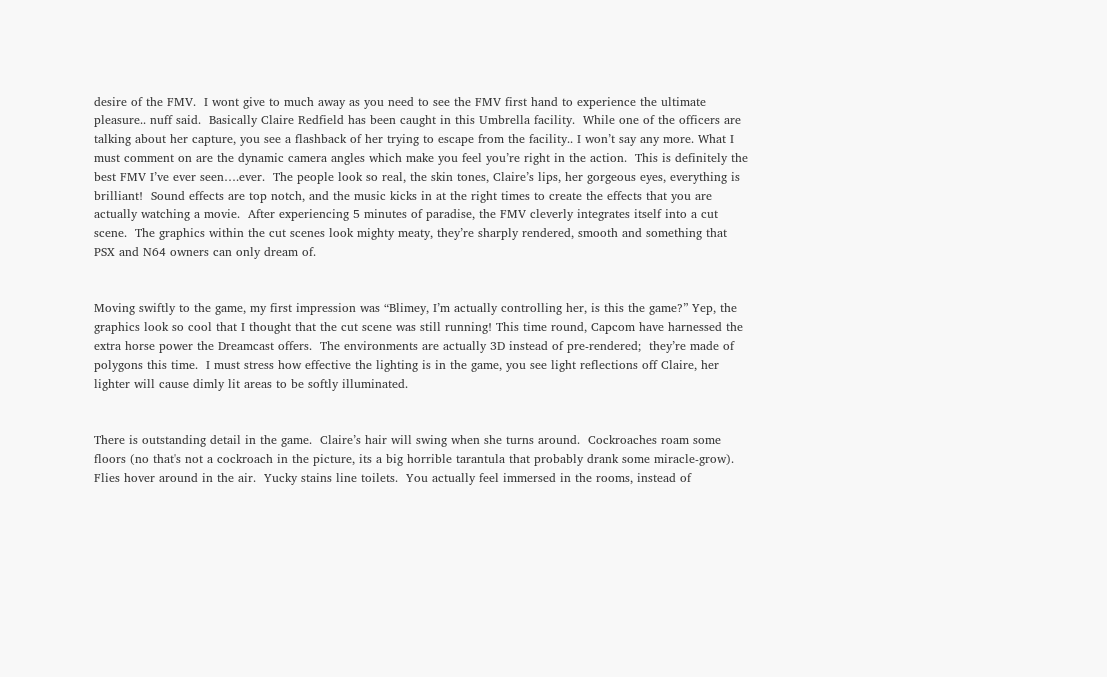desire of the FMV.  I wont give to much away as you need to see the FMV first hand to experience the ultimate pleasure.. nuff said.  Basically Claire Redfield has been caught in this Umbrella facility.  While one of the officers are talking about her capture, you see a flashback of her trying to escape from the facility.. I won’t say any more. What I must comment on are the dynamic camera angles which make you feel you’re right in the action.  This is definitely the best FMV I’ve ever seen….ever.  The people look so real, the skin tones, Claire’s lips, her gorgeous eyes, everything is brilliant!  Sound effects are top notch, and the music kicks in at the right times to create the effects that you are actually watching a movie.  After experiencing 5 minutes of paradise, the FMV cleverly integrates itself into a cut scene.  The graphics within the cut scenes look mighty meaty, they’re sharply rendered, smooth and something that PSX and N64 owners can only dream of.


Moving swiftly to the game, my first impression was “Blimey, I’m actually controlling her, is this the game?” Yep, the graphics look so cool that I thought that the cut scene was still running! This time round, Capcom have harnessed the extra horse power the Dreamcast offers.  The environments are actually 3D instead of pre-rendered;  they’re made of polygons this time.  I must stress how effective the lighting is in the game, you see light reflections off Claire, her lighter will cause dimly lit areas to be softly illuminated.


There is outstanding detail in the game.  Claire’s hair will swing when she turns around.  Cockroaches roam some floors (no that's not a cockroach in the picture, its a big horrible tarantula that probably drank some miracle-grow).  Flies hover around in the air.  Yucky stains line toilets.  You actually feel immersed in the rooms, instead of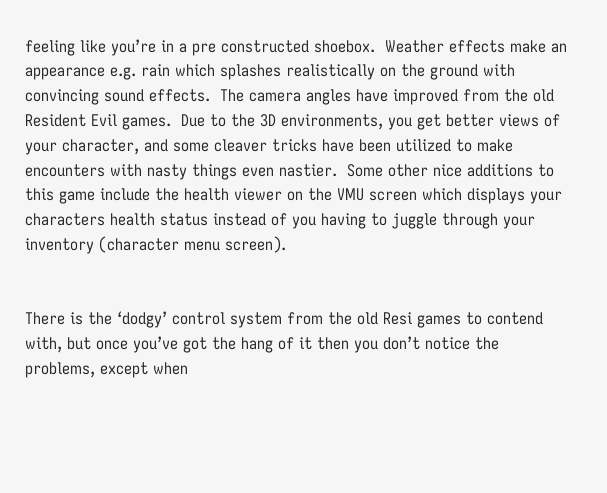feeling like you’re in a pre constructed shoebox.  Weather effects make an appearance e.g. rain which splashes realistically on the ground with convincing sound effects.  The camera angles have improved from the old Resident Evil games.  Due to the 3D environments, you get better views of your character, and some cleaver tricks have been utilized to make encounters with nasty things even nastier.  Some other nice additions to this game include the health viewer on the VMU screen which displays your characters health status instead of you having to juggle through your inventory (character menu screen).


There is the ‘dodgy’ control system from the old Resi games to contend with, but once you’ve got the hang of it then you don’t notice the problems, except when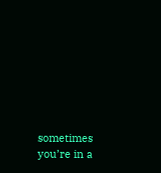sometimes you’re in a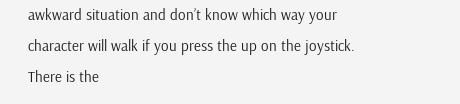awkward situation and don’t know which way your character will walk if you press the up on the joystick.  There is the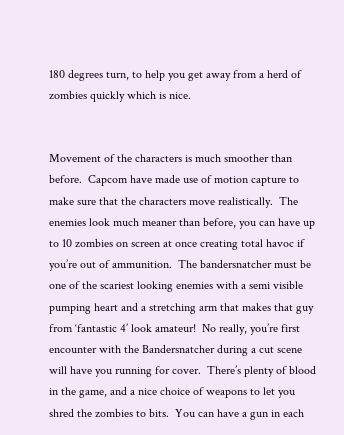180 degrees turn, to help you get away from a herd of zombies quickly which is nice.


Movement of the characters is much smoother than before.  Capcom have made use of motion capture to make sure that the characters move realistically.  The enemies look much meaner than before, you can have up to 10 zombies on screen at once creating total havoc if you’re out of ammunition.  The bandersnatcher must be one of the scariest looking enemies with a semi visible pumping heart and a stretching arm that makes that guy from ‘fantastic 4’ look amateur!  No really, you’re first encounter with the Bandersnatcher during a cut scene will have you running for cover.  There’s plenty of blood in the game, and a nice choice of weapons to let you shred the zombies to bits.  You can have a gun in each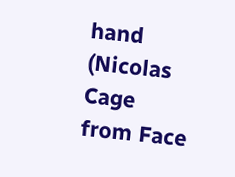hand (Nicolas Cage from Face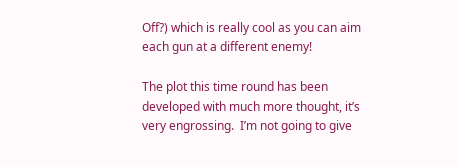Off?) which is really cool as you can aim each gun at a different enemy!

The plot this time round has been developed with much more thought, it’s very engrossing.  I’m not going to give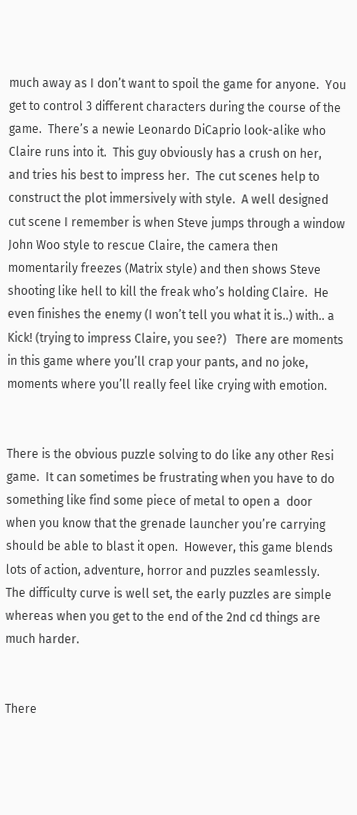much away as I don’t want to spoil the game for anyone.  You get to control 3 different characters during the course of the game.  There’s a newie Leonardo DiCaprio look-alike who Claire runs into it.  This guy obviously has a crush on her,  and tries his best to impress her.  The cut scenes help to construct the plot immersively with style.  A well designed cut scene I remember is when Steve jumps through a window John Woo style to rescue Claire, the camera then momentarily freezes (Matrix style) and then shows Steve shooting like hell to kill the freak who’s holding Claire.  He even finishes the enemy (I won’t tell you what it is..) with.. a Kick! (trying to impress Claire, you see?)   There are moments in this game where you’ll crap your pants, and no joke, moments where you’ll really feel like crying with emotion.


There is the obvious puzzle solving to do like any other Resi game.  It can sometimes be frustrating when you have to do something like find some piece of metal to open a  door when you know that the grenade launcher you’re carrying should be able to blast it open.  However, this game blends lots of action, adventure, horror and puzzles seamlessly.  The difficulty curve is well set, the early puzzles are simple whereas when you get to the end of the 2nd cd things are much harder.


There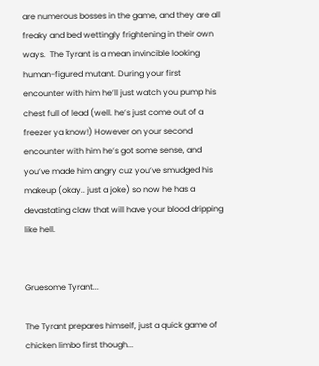are numerous bosses in the game, and they are all freaky and bed wettingly frightening in their own ways.  The Tyrant is a mean invincible looking human-figured mutant. During your first encounter with him he’ll just watch you pump his chest full of lead (well. he’s just come out of a freezer ya know!) However on your second encounter with him he’s got some sense, and you’ve made him angry cuz you’ve smudged his makeup (okay.. just a joke) so now he has a devastating claw that will have your blood dripping like hell.


Gruesome Tyrant...

The Tyrant prepares himself, just a quick game of chicken limbo first though...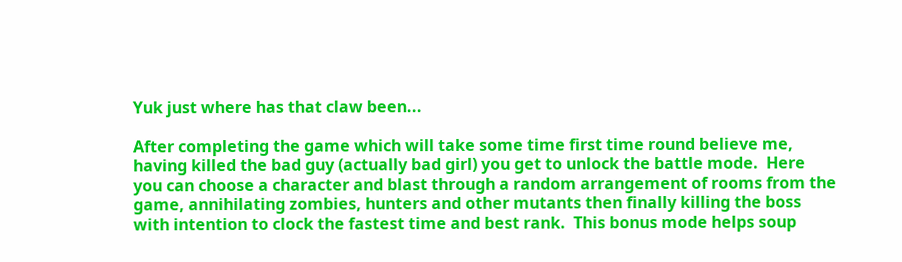Yuk just where has that claw been...

After completing the game which will take some time first time round believe me, having killed the bad guy (actually bad girl) you get to unlock the battle mode.  Here you can choose a character and blast through a random arrangement of rooms from the game, annihilating zombies, hunters and other mutants then finally killing the boss with intention to clock the fastest time and best rank.  This bonus mode helps soup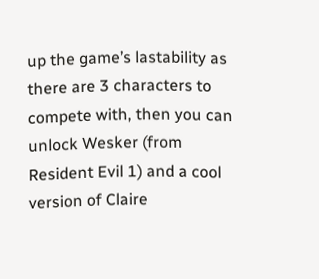up the game’s lastability as there are 3 characters to compete with, then you can unlock Wesker (from Resident Evil 1) and a cool version of Claire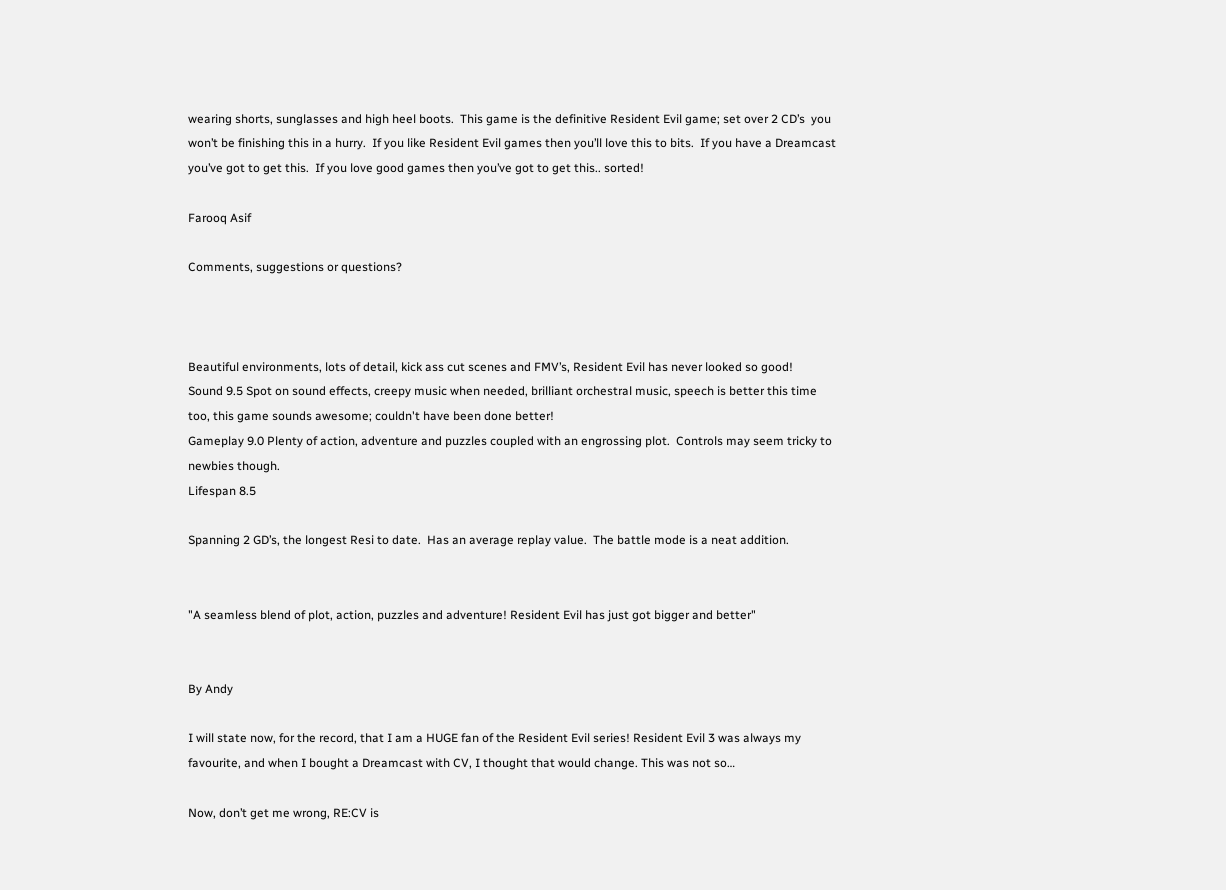wearing shorts, sunglasses and high heel boots.  This game is the definitive Resident Evil game; set over 2 CD’s  you won’t be finishing this in a hurry.  If you like Resident Evil games then you’ll love this to bits.  If you have a Dreamcast you’ve got to get this.  If you love good games then you’ve got to get this.. sorted!

Farooq Asif

Comments, suggestions or questions?



Beautiful environments, lots of detail, kick ass cut scenes and FMV’s, Resident Evil has never looked so good!
Sound 9.5 Spot on sound effects, creepy music when needed, brilliant orchestral music, speech is better this time too, this game sounds awesome; couldn't have been done better!
Gameplay 9.0 Plenty of action, adventure and puzzles coupled with an engrossing plot.  Controls may seem tricky to newbies though.
Lifespan 8.5

Spanning 2 GD’s, the longest Resi to date.  Has an average replay value.  The battle mode is a neat addition.


"A seamless blend of plot, action, puzzles and adventure! Resident Evil has just got bigger and better"


By Andy

I will state now, for the record, that I am a HUGE fan of the Resident Evil series! Resident Evil 3 was always my favourite, and when I bought a Dreamcast with CV, I thought that would change. This was not so…

Now, don’t get me wrong, RE:CV is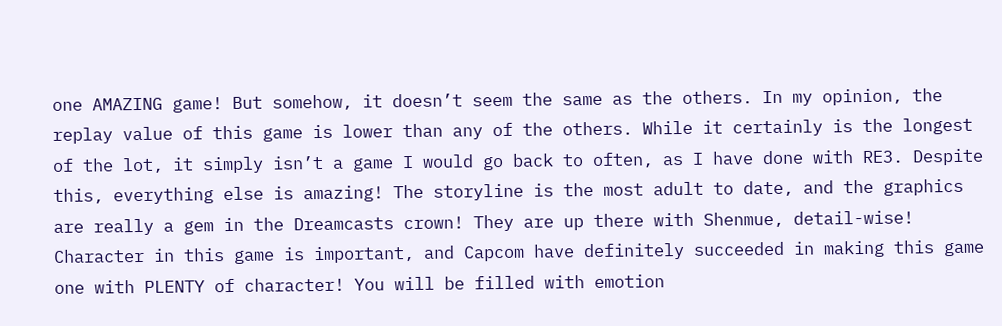one AMAZING game! But somehow, it doesn’t seem the same as the others. In my opinion, the replay value of this game is lower than any of the others. While it certainly is the longest of the lot, it simply isn’t a game I would go back to often, as I have done with RE3. Despite this, everything else is amazing! The storyline is the most adult to date, and the graphics are really a gem in the Dreamcasts crown! They are up there with Shenmue, detail-wise! Character in this game is important, and Capcom have definitely succeeded in making this game one with PLENTY of character! You will be filled with emotion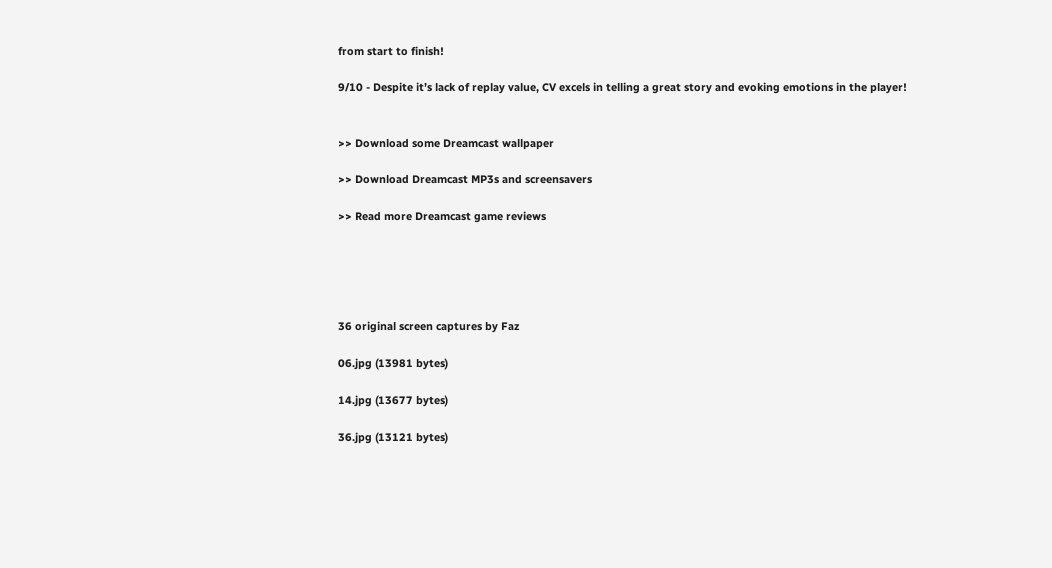from start to finish!

9/10 - Despite it’s lack of replay value, CV excels in telling a great story and evoking emotions in the player!


>> Download some Dreamcast wallpaper

>> Download Dreamcast MP3s and screensavers

>> Read more Dreamcast game reviews





36 original screen captures by Faz

06.jpg (13981 bytes)

14.jpg (13677 bytes)

36.jpg (13121 bytes)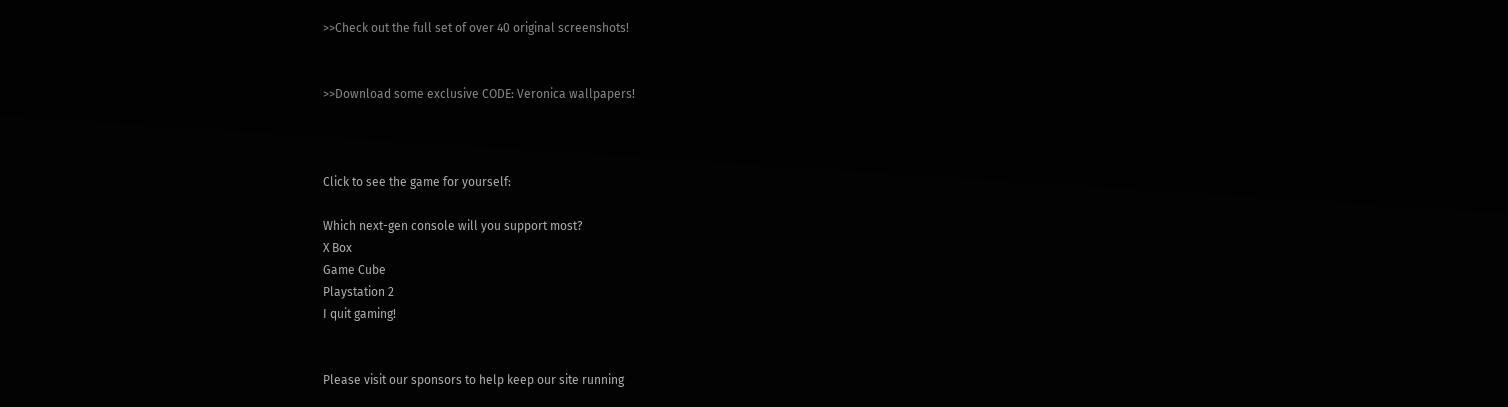>>Check out the full set of over 40 original screenshots!


>>Download some exclusive CODE: Veronica wallpapers!



Click to see the game for yourself:

Which next-gen console will you support most?
X Box
Game Cube
Playstation 2
I quit gaming!


Please visit our sponsors to help keep our site running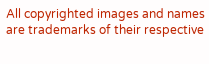All copyrighted images and names are trademarks of their respective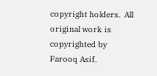copyright holders.  All original work is copyrighted by Farooq Asif.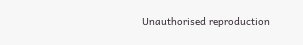Unauthorised reproduction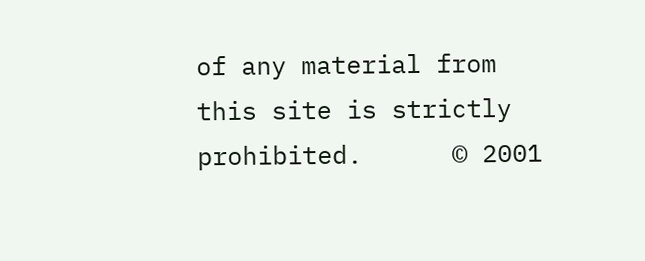of any material from this site is strictly prohibited.      © 2001